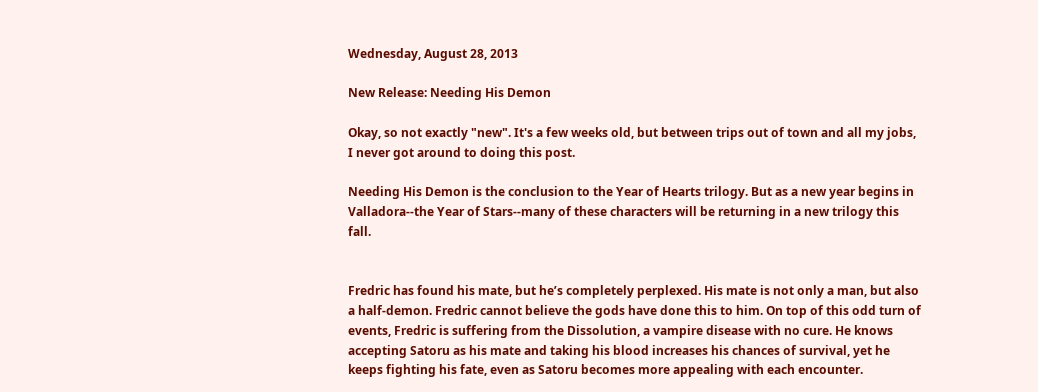Wednesday, August 28, 2013

New Release: Needing His Demon

Okay, so not exactly "new". It's a few weeks old, but between trips out of town and all my jobs, I never got around to doing this post.

Needing His Demon is the conclusion to the Year of Hearts trilogy. But as a new year begins in Valladora--the Year of Stars--many of these characters will be returning in a new trilogy this fall.


Fredric has found his mate, but he’s completely perplexed. His mate is not only a man, but also a half-demon. Fredric cannot believe the gods have done this to him. On top of this odd turn of events, Fredric is suffering from the Dissolution, a vampire disease with no cure. He knows accepting Satoru as his mate and taking his blood increases his chances of survival, yet he keeps fighting his fate, even as Satoru becomes more appealing with each encounter.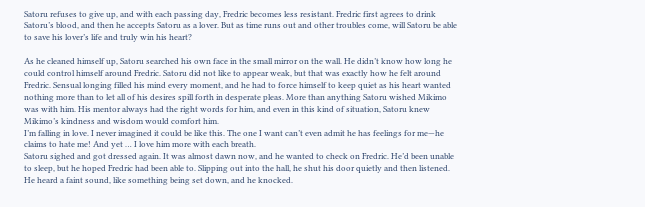Satoru refuses to give up, and with each passing day, Fredric becomes less resistant. Fredric first agrees to drink Satoru’s blood, and then he accepts Satoru as a lover. But as time runs out and other troubles come, will Satoru be able to save his lover’s life and truly win his heart?

As he cleaned himself up, Satoru searched his own face in the small mirror on the wall. He didn’t know how long he could control himself around Fredric. Satoru did not like to appear weak, but that was exactly how he felt around Fredric. Sensual longing filled his mind every moment, and he had to force himself to keep quiet as his heart wanted nothing more than to let all of his desires spill forth in desperate pleas. More than anything Satoru wished Mikimo was with him. His mentor always had the right words for him, and even in this kind of situation, Satoru knew Mikimo’s kindness and wisdom would comfort him.
I’m falling in love. I never imagined it could be like this. The one I want can’t even admit he has feelings for me—he claims to hate me! And yet … I love him more with each breath.
Satoru sighed and got dressed again. It was almost dawn now, and he wanted to check on Fredric. He’d been unable to sleep, but he hoped Fredric had been able to. Slipping out into the hall, he shut his door quietly and then listened. He heard a faint sound, like something being set down, and he knocked.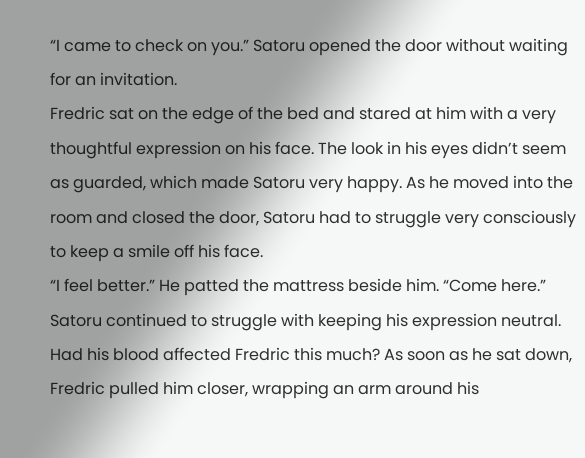“I came to check on you.” Satoru opened the door without waiting for an invitation.
Fredric sat on the edge of the bed and stared at him with a very thoughtful expression on his face. The look in his eyes didn’t seem as guarded, which made Satoru very happy. As he moved into the room and closed the door, Satoru had to struggle very consciously to keep a smile off his face.
“I feel better.” He patted the mattress beside him. “Come here.”
Satoru continued to struggle with keeping his expression neutral. Had his blood affected Fredric this much? As soon as he sat down, Fredric pulled him closer, wrapping an arm around his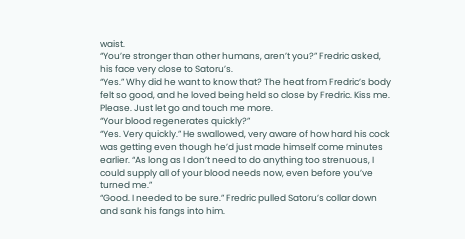waist.
“You’re stronger than other humans, aren’t you?” Fredric asked, his face very close to Satoru’s.
“Yes.” Why did he want to know that? The heat from Fredric’s body felt so good, and he loved being held so close by Fredric. Kiss me. Please. Just let go and touch me more.
“Your blood regenerates quickly?”
“Yes. Very quickly.” He swallowed, very aware of how hard his cock was getting even though he’d just made himself come minutes earlier. “As long as I don’t need to do anything too strenuous, I could supply all of your blood needs now, even before you’ve turned me.”
“Good. I needed to be sure.” Fredric pulled Satoru’s collar down and sank his fangs into him.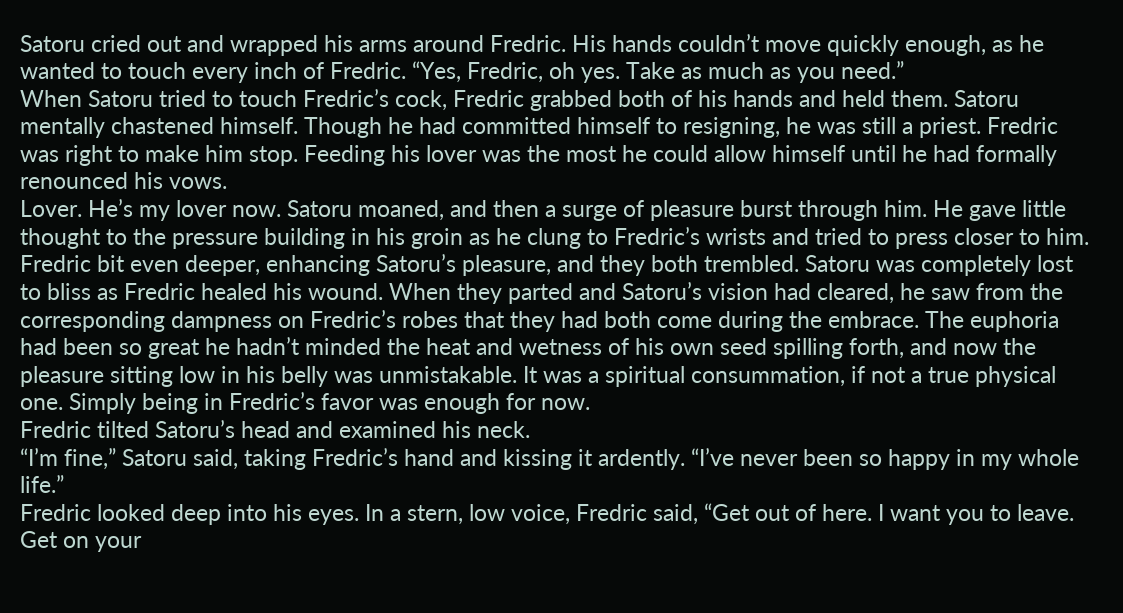Satoru cried out and wrapped his arms around Fredric. His hands couldn’t move quickly enough, as he wanted to touch every inch of Fredric. “Yes, Fredric, oh yes. Take as much as you need.”
When Satoru tried to touch Fredric’s cock, Fredric grabbed both of his hands and held them. Satoru mentally chastened himself. Though he had committed himself to resigning, he was still a priest. Fredric was right to make him stop. Feeding his lover was the most he could allow himself until he had formally renounced his vows.
Lover. He’s my lover now. Satoru moaned, and then a surge of pleasure burst through him. He gave little thought to the pressure building in his groin as he clung to Fredric’s wrists and tried to press closer to him. Fredric bit even deeper, enhancing Satoru’s pleasure, and they both trembled. Satoru was completely lost to bliss as Fredric healed his wound. When they parted and Satoru’s vision had cleared, he saw from the corresponding dampness on Fredric’s robes that they had both come during the embrace. The euphoria had been so great he hadn’t minded the heat and wetness of his own seed spilling forth, and now the pleasure sitting low in his belly was unmistakable. It was a spiritual consummation, if not a true physical one. Simply being in Fredric’s favor was enough for now.
Fredric tilted Satoru’s head and examined his neck.
“I’m fine,” Satoru said, taking Fredric’s hand and kissing it ardently. “I’ve never been so happy in my whole life.”
Fredric looked deep into his eyes. In a stern, low voice, Fredric said, “Get out of here. I want you to leave. Get on your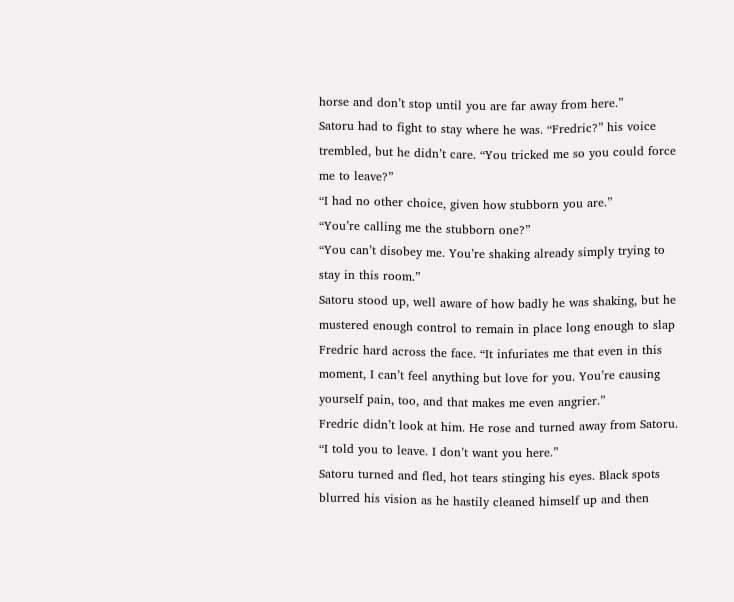horse and don’t stop until you are far away from here.”
Satoru had to fight to stay where he was. “Fredric?” his voice trembled, but he didn’t care. “You tricked me so you could force me to leave?”
“I had no other choice, given how stubborn you are.”
“You’re calling me the stubborn one?”
“You can’t disobey me. You’re shaking already simply trying to stay in this room.”
Satoru stood up, well aware of how badly he was shaking, but he mustered enough control to remain in place long enough to slap Fredric hard across the face. “It infuriates me that even in this moment, I can’t feel anything but love for you. You’re causing yourself pain, too, and that makes me even angrier.”
Fredric didn’t look at him. He rose and turned away from Satoru. “I told you to leave. I don’t want you here.”
Satoru turned and fled, hot tears stinging his eyes. Black spots blurred his vision as he hastily cleaned himself up and then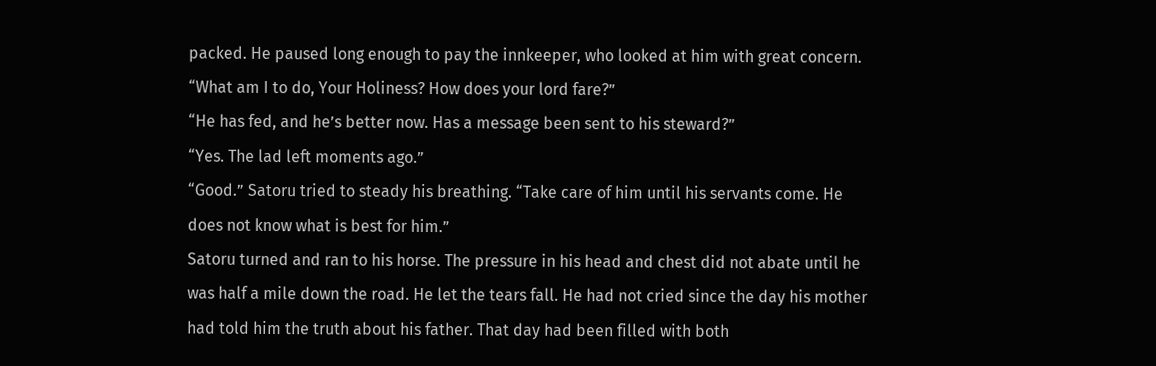packed. He paused long enough to pay the innkeeper, who looked at him with great concern.
“What am I to do, Your Holiness? How does your lord fare?”
“He has fed, and he’s better now. Has a message been sent to his steward?”
“Yes. The lad left moments ago.”
“Good.” Satoru tried to steady his breathing. “Take care of him until his servants come. He does not know what is best for him.”
Satoru turned and ran to his horse. The pressure in his head and chest did not abate until he was half a mile down the road. He let the tears fall. He had not cried since the day his mother had told him the truth about his father. That day had been filled with both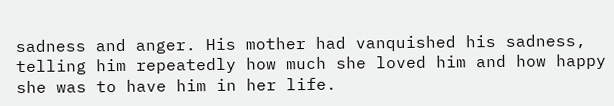sadness and anger. His mother had vanquished his sadness, telling him repeatedly how much she loved him and how happy she was to have him in her life.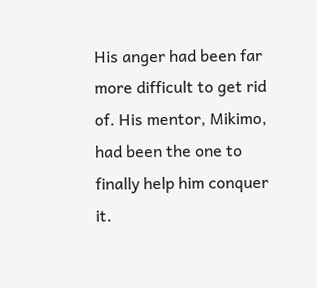His anger had been far more difficult to get rid of. His mentor, Mikimo, had been the one to finally help him conquer it.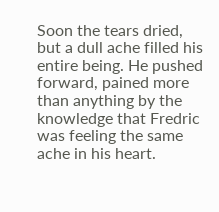Soon the tears dried, but a dull ache filled his entire being. He pushed forward, pained more than anything by the knowledge that Fredric was feeling the same ache in his heart.